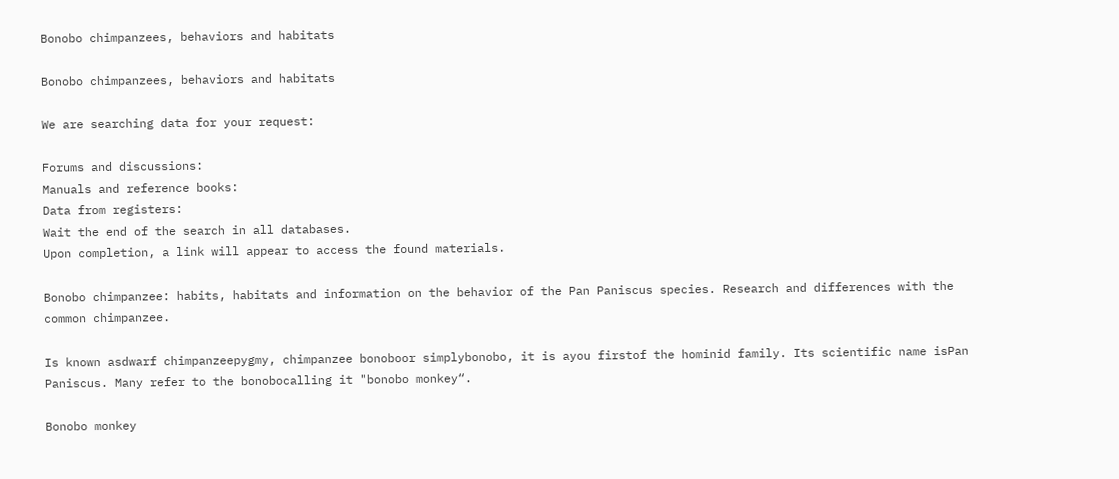Bonobo chimpanzees, behaviors and habitats

Bonobo chimpanzees, behaviors and habitats

We are searching data for your request:

Forums and discussions:
Manuals and reference books:
Data from registers:
Wait the end of the search in all databases.
Upon completion, a link will appear to access the found materials.

Bonobo chimpanzee: habits, habitats and information on the behavior of the Pan Paniscus species. Research and differences with the common chimpanzee.

Is known asdwarf chimpanzeepygmy, chimpanzee bonoboor simplybonobo, it is ayou firstof the hominid family. Its scientific name isPan Paniscus. Many refer to the bonobocalling it "bonobo monkey“.

Bonobo monkey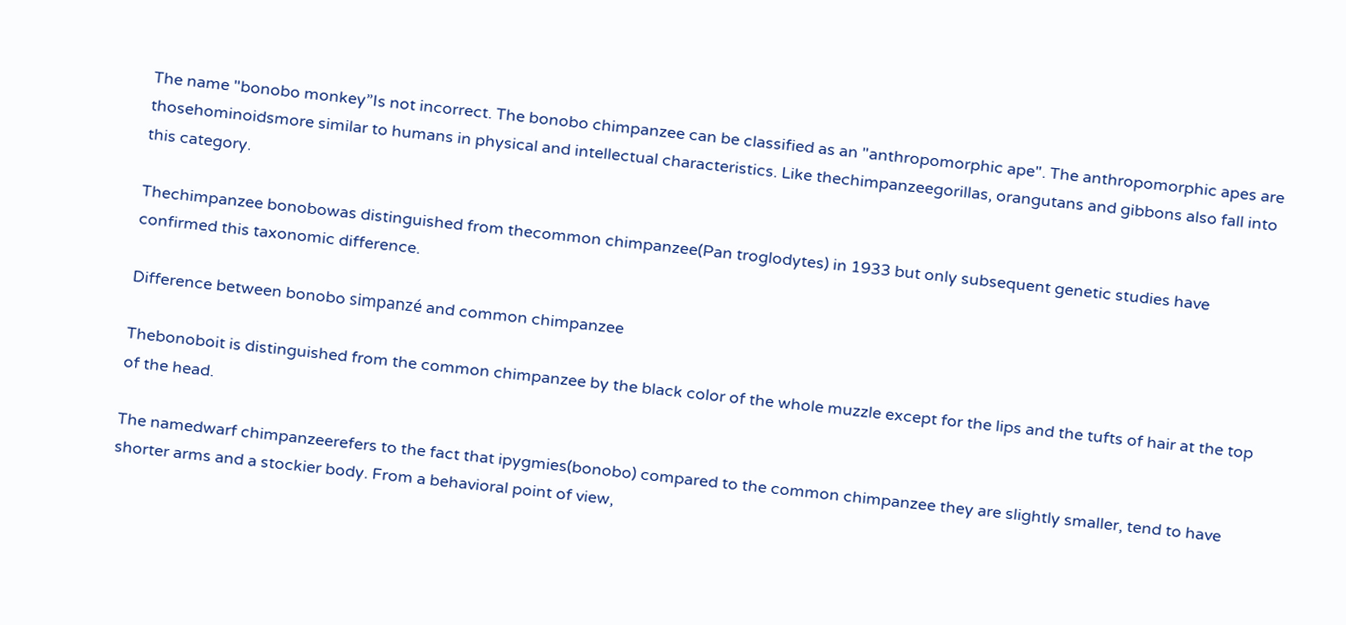The name "bonobo monkey”Is not incorrect. The bonobo chimpanzee can be classified as an "anthropomorphic ape". The anthropomorphic apes are thosehominoidsmore similar to humans in physical and intellectual characteristics. Like thechimpanzeegorillas, orangutans and gibbons also fall into this category.

Thechimpanzee bonobowas distinguished from thecommon chimpanzee(Pan troglodytes) in 1933 but only subsequent genetic studies have confirmed this taxonomic difference.

Difference between bonobo simpanzé and common chimpanzee

Thebonoboit is distinguished from the common chimpanzee by the black color of the whole muzzle except for the lips and the tufts of hair at the top of the head.

The namedwarf chimpanzeerefers to the fact that ipygmies(bonobo) compared to the common chimpanzee they are slightly smaller, tend to have shorter arms and a stockier body. From a behavioral point of view,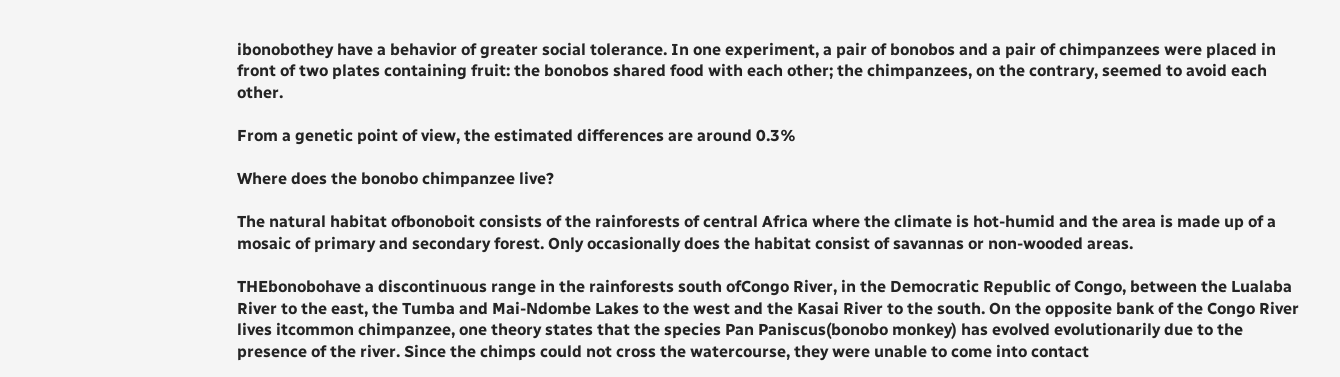ibonobothey have a behavior of greater social tolerance. In one experiment, a pair of bonobos and a pair of chimpanzees were placed in front of two plates containing fruit: the bonobos shared food with each other; the chimpanzees, on the contrary, seemed to avoid each other.

From a genetic point of view, the estimated differences are around 0.3%

Where does the bonobo chimpanzee live?

The natural habitat ofbonoboit consists of the rainforests of central Africa where the climate is hot-humid and the area is made up of a mosaic of primary and secondary forest. Only occasionally does the habitat consist of savannas or non-wooded areas.

THEbonobohave a discontinuous range in the rainforests south ofCongo River, in the Democratic Republic of Congo, between the Lualaba River to the east, the Tumba and Mai-Ndombe Lakes to the west and the Kasai River to the south. On the opposite bank of the Congo River lives itcommon chimpanzee, one theory states that the species Pan Paniscus(bonobo monkey) has evolved evolutionarily due to the presence of the river. Since the chimps could not cross the watercourse, they were unable to come into contact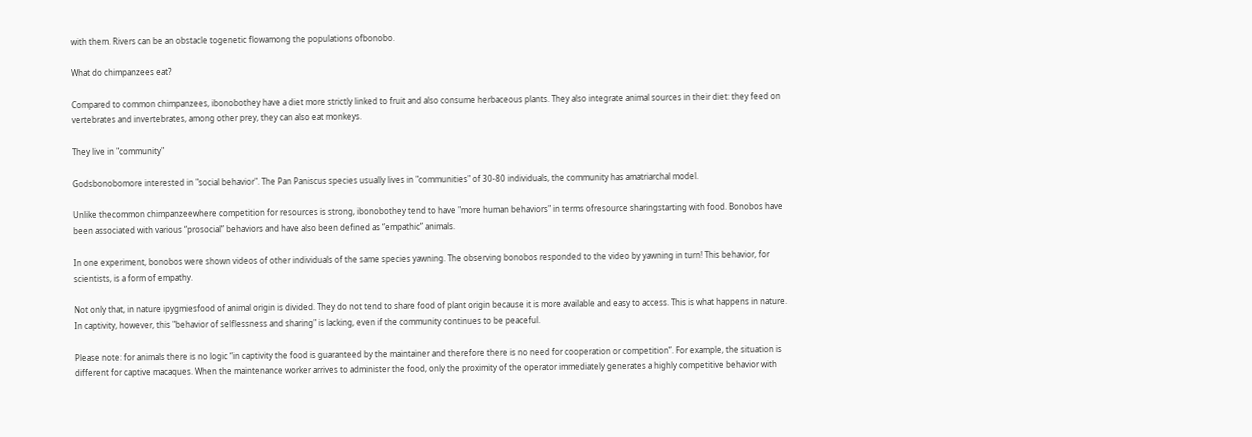with them. Rivers can be an obstacle togenetic flowamong the populations ofbonobo.

What do chimpanzees eat?

Compared to common chimpanzees, ibonobothey have a diet more strictly linked to fruit and also consume herbaceous plants. They also integrate animal sources in their diet: they feed on vertebrates and invertebrates, among other prey, they can also eat monkeys.

They live in "community"

Godsbonobomore interested in "social behavior". The Pan Paniscus species usually lives in "communities" of 30-80 individuals, the community has amatriarchal model.

Unlike thecommon chimpanzeewhere competition for resources is strong, ibonobothey tend to have "more human behaviors" in terms ofresource sharingstarting with food. Bonobos have been associated with various “prosocial” behaviors and have also been defined as “empathic” animals.

In one experiment, bonobos were shown videos of other individuals of the same species yawning. The observing bonobos responded to the video by yawning in turn! This behavior, for scientists, is a form of empathy.

Not only that, in nature ipygmiesfood of animal origin is divided. They do not tend to share food of plant origin because it is more available and easy to access. This is what happens in nature. In captivity, however, this "behavior of selflessness and sharing" is lacking, even if the community continues to be peaceful.

Please note: for animals there is no logic “in captivity the food is guaranteed by the maintainer and therefore there is no need for cooperation or competition”. For example, the situation is different for captive macaques. When the maintenance worker arrives to administer the food, only the proximity of the operator immediately generates a highly competitive behavior with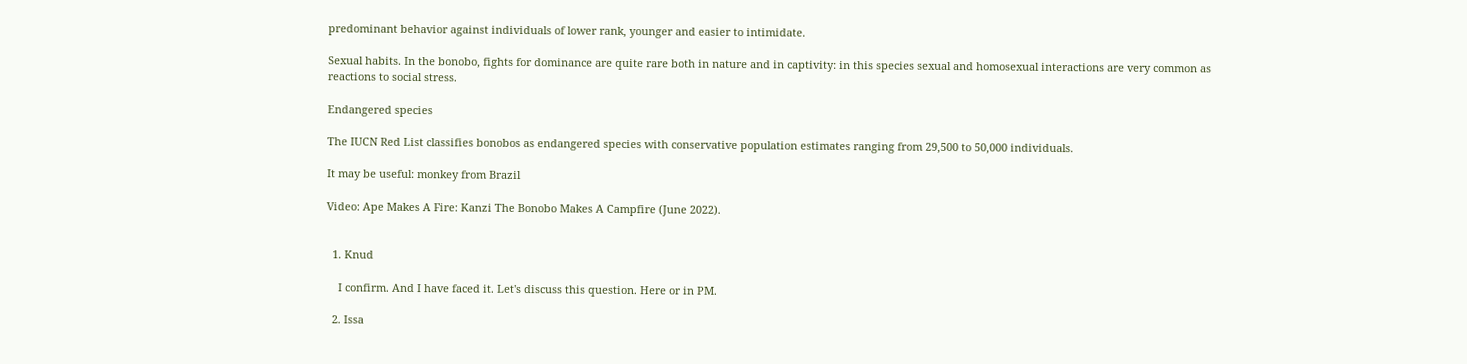predominant behavior against individuals of lower rank, younger and easier to intimidate.

Sexual habits. In the bonobo, fights for dominance are quite rare both in nature and in captivity: in this species sexual and homosexual interactions are very common as reactions to social stress.

Endangered species

The IUCN Red List classifies bonobos as endangered species with conservative population estimates ranging from 29,500 to 50,000 individuals.

It may be useful: monkey from Brazil

Video: Ape Makes A Fire: Kanzi The Bonobo Makes A Campfire (June 2022).


  1. Knud

    I confirm. And I have faced it. Let's discuss this question. Here or in PM.

  2. Issa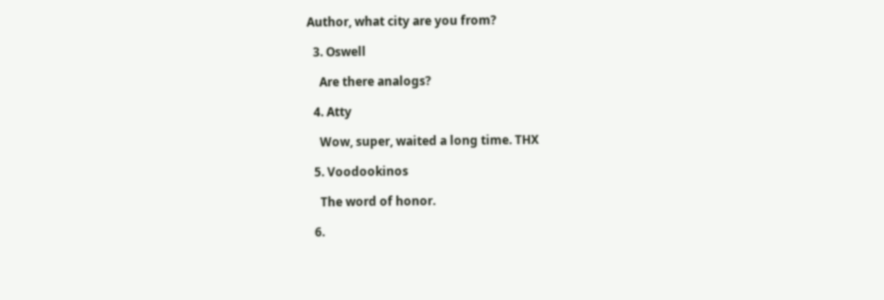Author, what city are you from?

  3. Oswell

    Are there analogs?

  4. Atty

    Wow, super, waited a long time. THX

  5. Voodookinos

    The word of honor.

  6.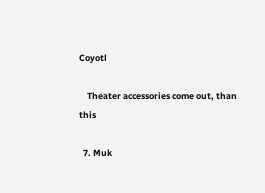Coyotl

    Theater accessories come out, than this

  7. Muk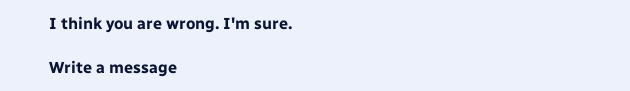I think you are wrong. I'm sure.

Write a message